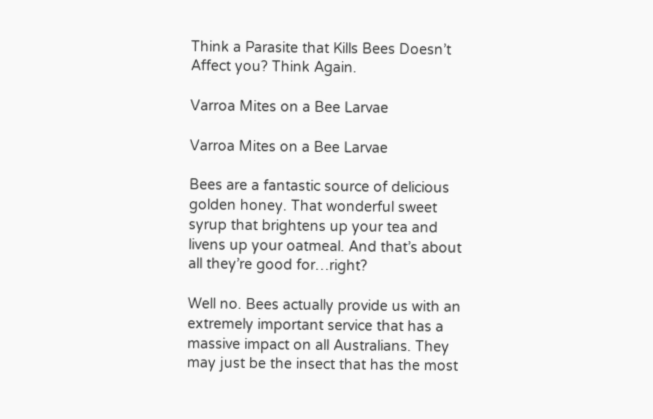Think a Parasite that Kills Bees Doesn’t Affect you? Think Again.

Varroa Mites on a Bee Larvae

Varroa Mites on a Bee Larvae

Bees are a fantastic source of delicious golden honey. That wonderful sweet syrup that brightens up your tea and livens up your oatmeal. And that’s about all they’re good for…right?

Well no. Bees actually provide us with an extremely important service that has a massive impact on all Australians. They may just be the insect that has the most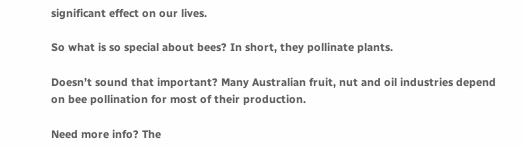significant effect on our lives.

So what is so special about bees? In short, they pollinate plants.

Doesn’t sound that important? Many Australian fruit, nut and oil industries depend on bee pollination for most of their production.

Need more info? The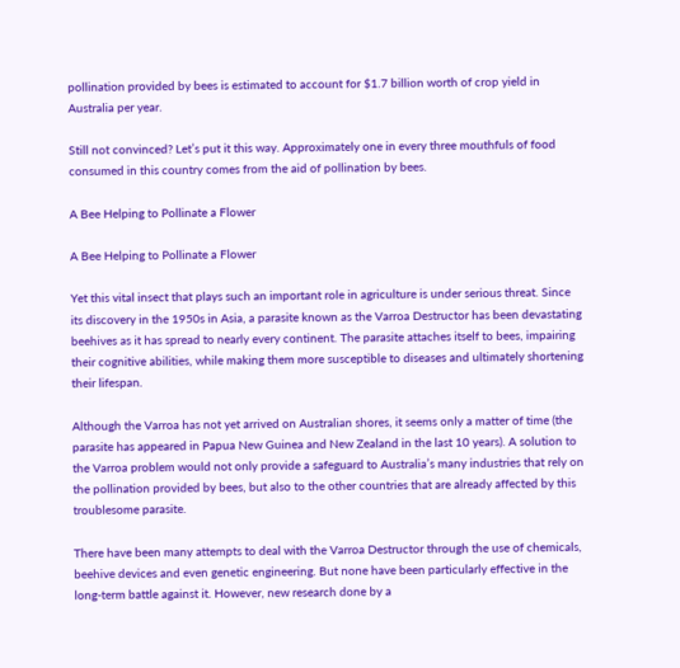pollination provided by bees is estimated to account for $1.7 billion worth of crop yield in Australia per year.

Still not convinced? Let’s put it this way. Approximately one in every three mouthfuls of food consumed in this country comes from the aid of pollination by bees.

A Bee Helping to Pollinate a Flower

A Bee Helping to Pollinate a Flower

Yet this vital insect that plays such an important role in agriculture is under serious threat. Since its discovery in the 1950s in Asia, a parasite known as the Varroa Destructor has been devastating beehives as it has spread to nearly every continent. The parasite attaches itself to bees, impairing their cognitive abilities, while making them more susceptible to diseases and ultimately shortening their lifespan.

Although the Varroa has not yet arrived on Australian shores, it seems only a matter of time (the parasite has appeared in Papua New Guinea and New Zealand in the last 10 years). A solution to the Varroa problem would not only provide a safeguard to Australia’s many industries that rely on the pollination provided by bees, but also to the other countries that are already affected by this troublesome parasite.

There have been many attempts to deal with the Varroa Destructor through the use of chemicals, beehive devices and even genetic engineering. But none have been particularly effective in the long-term battle against it. However, new research done by a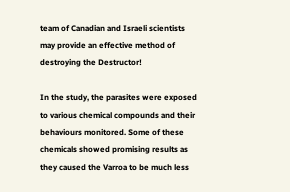team of Canadian and Israeli scientists may provide an effective method of destroying the Destructor!

In the study, the parasites were exposed to various chemical compounds and their behaviours monitored. Some of these chemicals showed promising results as they caused the Varroa to be much less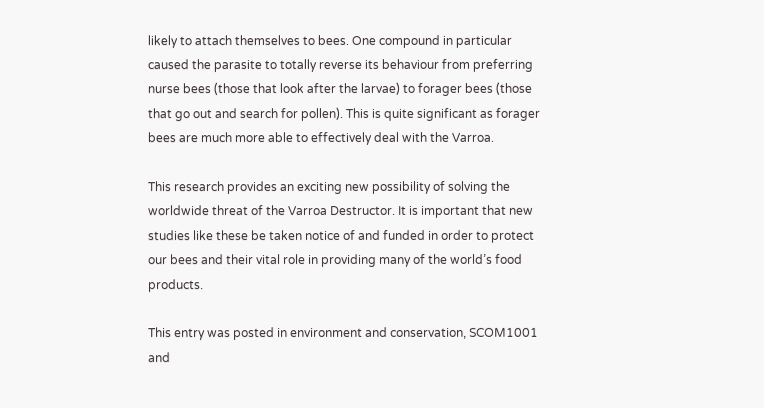likely to attach themselves to bees. One compound in particular caused the parasite to totally reverse its behaviour from preferring nurse bees (those that look after the larvae) to forager bees (those that go out and search for pollen). This is quite significant as forager bees are much more able to effectively deal with the Varroa.

This research provides an exciting new possibility of solving the worldwide threat of the Varroa Destructor. It is important that new studies like these be taken notice of and funded in order to protect our bees and their vital role in providing many of the world’s food products.

This entry was posted in environment and conservation, SCOM1001 and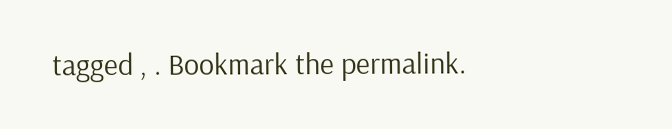tagged , . Bookmark the permalink.